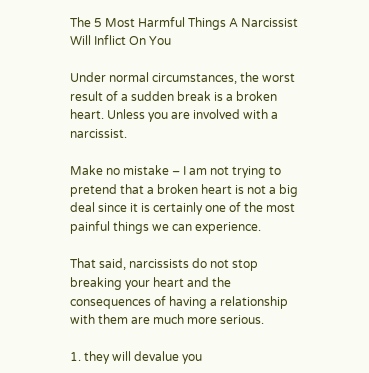The 5 Most Harmful Things A Narcissist Will Inflict On You

Under normal circumstances, the worst result of a sudden break is a broken heart. Unless you are involved with a narcissist.

Make no mistake – I am not trying to pretend that a broken heart is not a big deal since it is certainly one of the most painful things we can experience.

That said, narcissists do not stop breaking your heart and the consequences of having a relationship with them are much more serious.

1. they will devalue you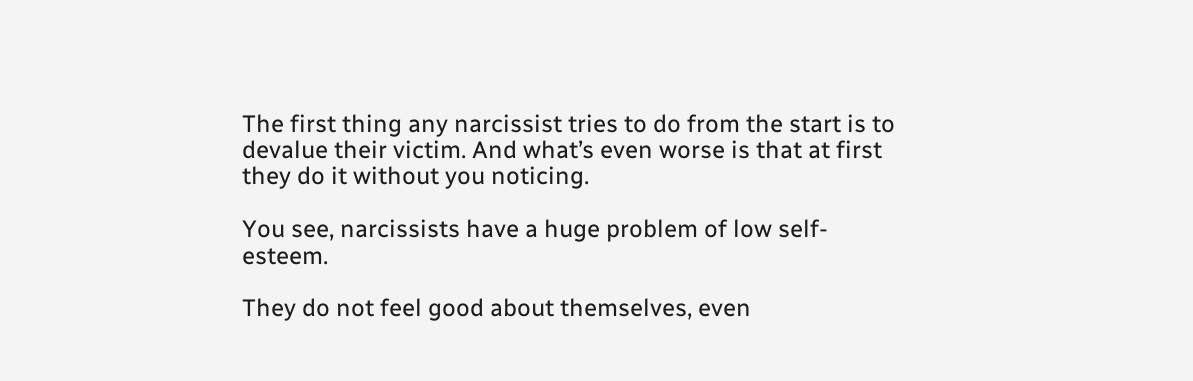The first thing any narcissist tries to do from the start is to devalue their victim. And what’s even worse is that at first they do it without you noticing.

You see, narcissists have a huge problem of low self-esteem.

They do not feel good about themselves, even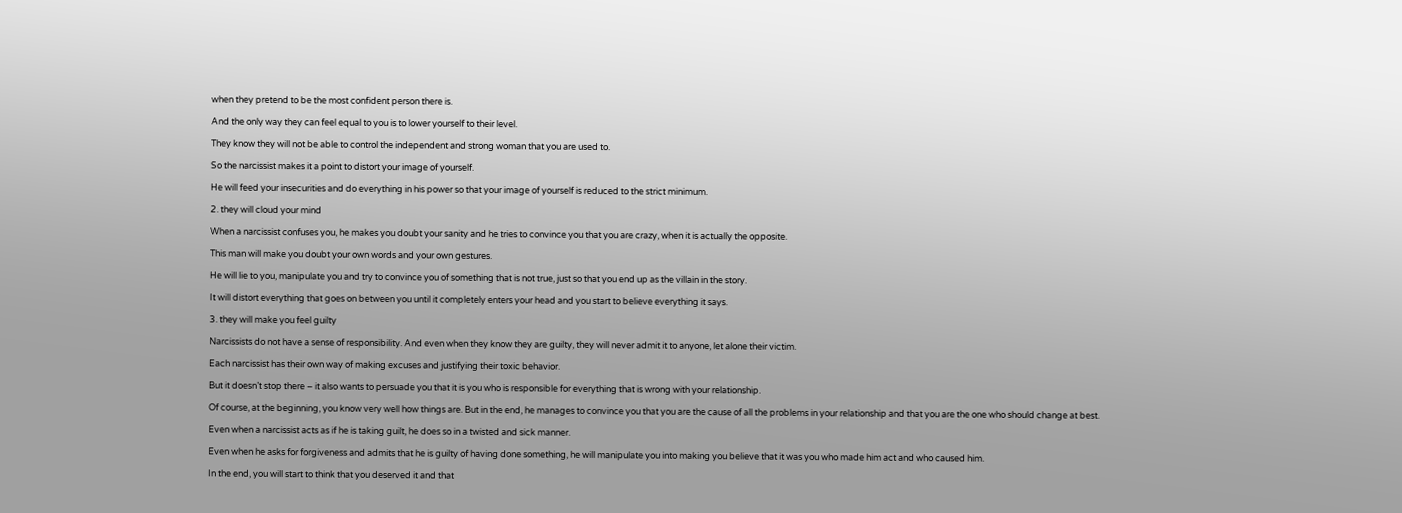when they pretend to be the most confident person there is.

And the only way they can feel equal to you is to lower yourself to their level.

They know they will not be able to control the independent and strong woman that you are used to.

So the narcissist makes it a point to distort your image of yourself.

He will feed your insecurities and do everything in his power so that your image of yourself is reduced to the strict minimum.

2. they will cloud your mind

When a narcissist confuses you, he makes you doubt your sanity and he tries to convince you that you are crazy, when it is actually the opposite.

This man will make you doubt your own words and your own gestures.

He will lie to you, manipulate you and try to convince you of something that is not true, just so that you end up as the villain in the story.

It will distort everything that goes on between you until it completely enters your head and you start to believe everything it says.

3. they will make you feel guilty

Narcissists do not have a sense of responsibility. And even when they know they are guilty, they will never admit it to anyone, let alone their victim.

Each narcissist has their own way of making excuses and justifying their toxic behavior.

But it doesn’t stop there – it also wants to persuade you that it is you who is responsible for everything that is wrong with your relationship.

Of course, at the beginning, you know very well how things are. But in the end, he manages to convince you that you are the cause of all the problems in your relationship and that you are the one who should change at best.

Even when a narcissist acts as if he is taking guilt, he does so in a twisted and sick manner.

Even when he asks for forgiveness and admits that he is guilty of having done something, he will manipulate you into making you believe that it was you who made him act and who caused him.

In the end, you will start to think that you deserved it and that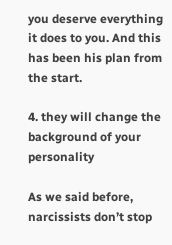you deserve everything it does to you. And this has been his plan from the start.

4. they will change the background of your personality

As we said before, narcissists don’t stop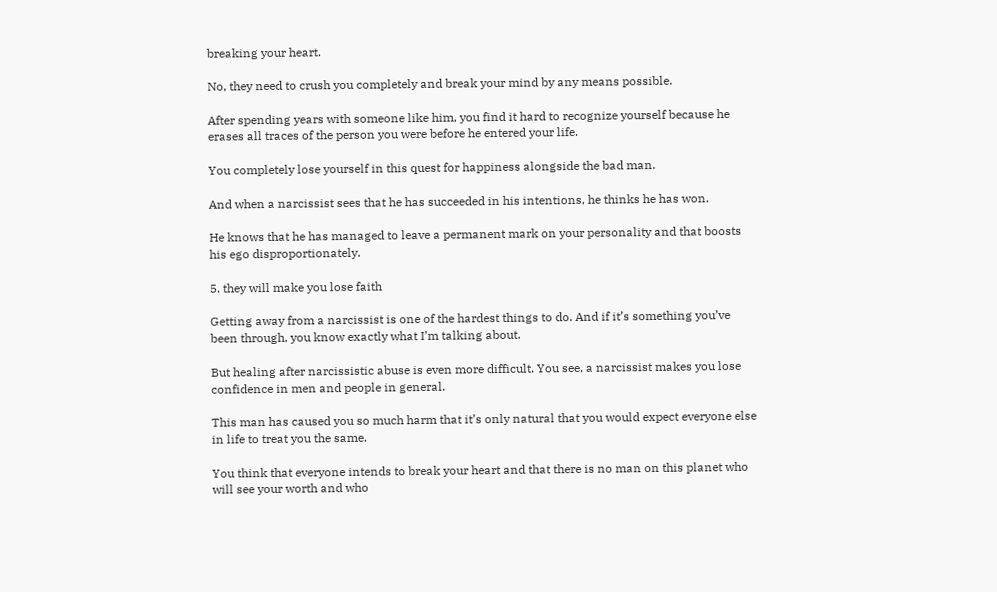breaking your heart.

No, they need to crush you completely and break your mind by any means possible.

After spending years with someone like him, you find it hard to recognize yourself because he erases all traces of the person you were before he entered your life.

You completely lose yourself in this quest for happiness alongside the bad man.

And when a narcissist sees that he has succeeded in his intentions, he thinks he has won.

He knows that he has managed to leave a permanent mark on your personality and that boosts his ego disproportionately.

5. they will make you lose faith

Getting away from a narcissist is one of the hardest things to do. And if it’s something you’ve been through, you know exactly what I’m talking about.

But healing after narcissistic abuse is even more difficult. You see, a narcissist makes you lose confidence in men and people in general.

This man has caused you so much harm that it’s only natural that you would expect everyone else in life to treat you the same.

You think that everyone intends to break your heart and that there is no man on this planet who will see your worth and who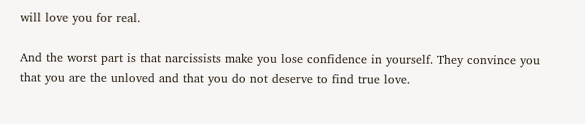will love you for real.

And the worst part is that narcissists make you lose confidence in yourself. They convince you that you are the unloved and that you do not deserve to find true love.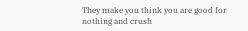They make you think you are good for nothing and crush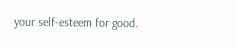your self-esteem for good.